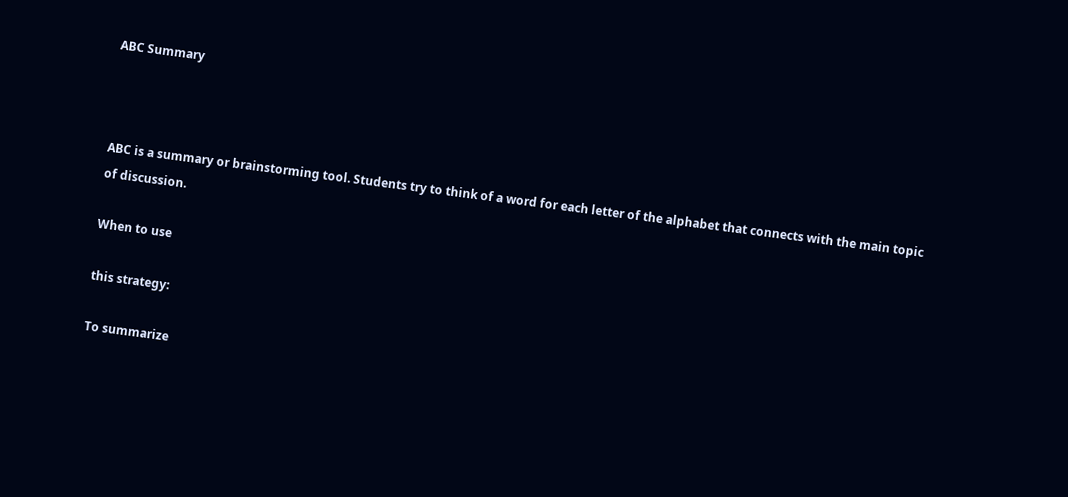ABC Summary



ABC is a summary or brainstorming tool. Students try to think of a word for each letter of the alphabet that connects with the main topic of discussion.

When to use

this strategy:

To summarize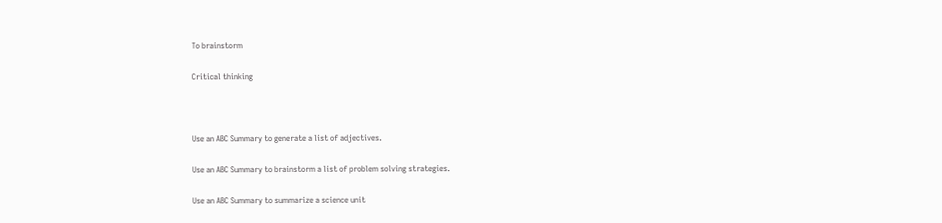To brainstorm

Critical thinking



Use an ABC Summary to generate a list of adjectives.

Use an ABC Summary to brainstorm a list of problem solving strategies.

Use an ABC Summary to summarize a science unit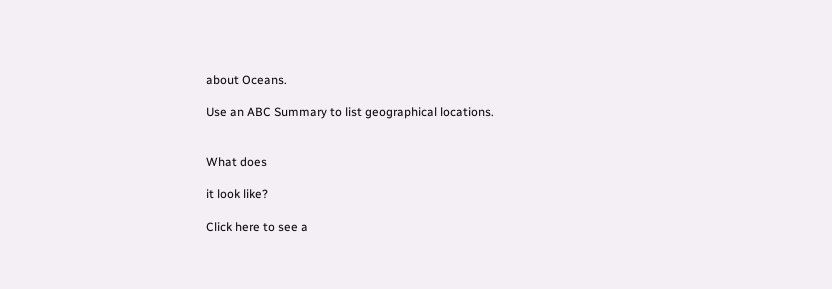about Oceans.

Use an ABC Summary to list geographical locations.


What does

it look like?

Click here to see a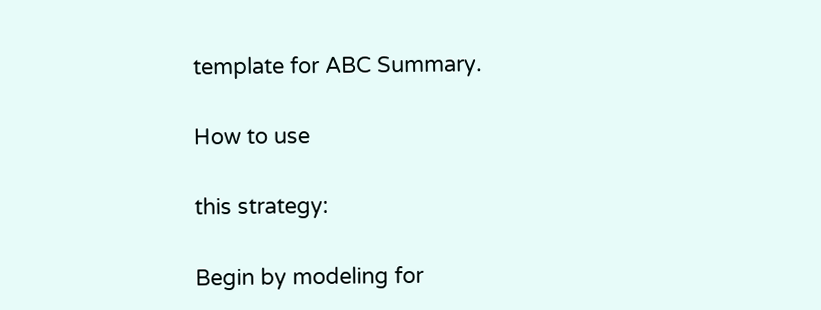template for ABC Summary.

How to use

this strategy:

Begin by modeling for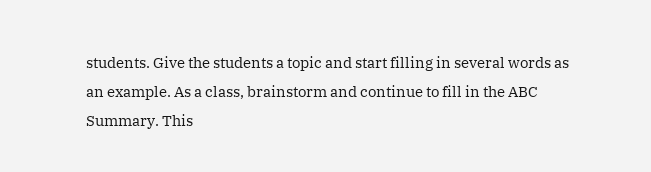students. Give the students a topic and start filling in several words as an example. As a class, brainstorm and continue to fill in the ABC Summary. This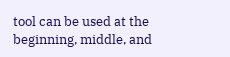tool can be used at the beginning, middle, and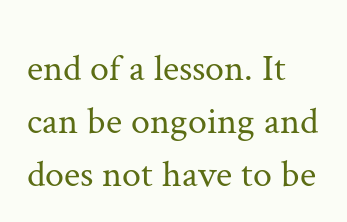end of a lesson. It can be ongoing and does not have to be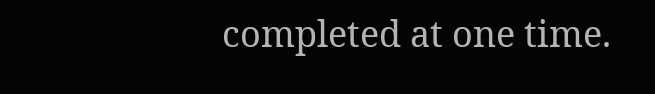completed at one time.